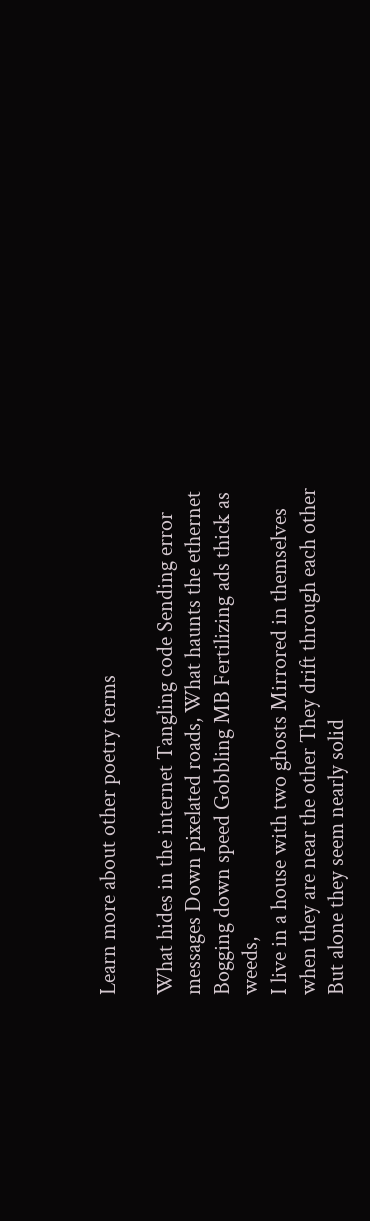Learn more about other poetry terms

What hides in the internet Tangling code Sending error messages Down pixelated roads, What haunts the ethernet Bogging down speed Gobbling MB Fertilizing ads thick as weeds,
I live in a house with two ghosts Mirrored in themselves when they are near the other They drift through each other But alone they seem nearly solid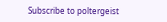Subscribe to poltergeist